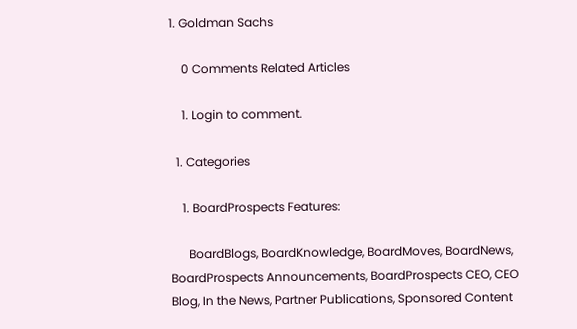1. Goldman Sachs

    0 Comments Related Articles

    1. Login to comment.

  1. Categories

    1. BoardProspects Features:

      BoardBlogs, BoardKnowledge, BoardMoves, BoardNews, BoardProspects Announcements, BoardProspects CEO, CEO Blog, In the News, Partner Publications, Sponsored Content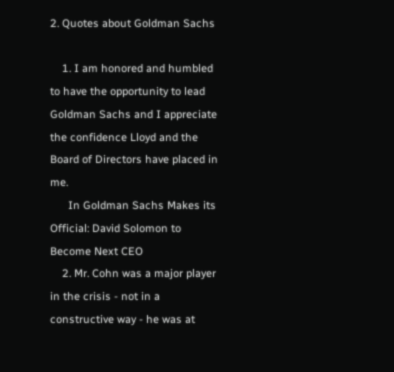2. Quotes about Goldman Sachs

    1. I am honored and humbled to have the opportunity to lead Goldman Sachs and I appreciate the confidence Lloyd and the Board of Directors have placed in me.
      In Goldman Sachs Makes its Official: David Solomon to Become Next CEO
    2. Mr. Cohn was a major player in the crisis - not in a constructive way - he was at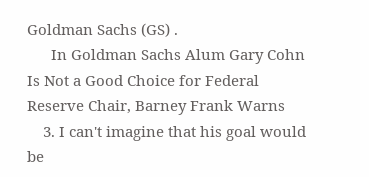Goldman Sachs (GS) .
      In Goldman Sachs Alum Gary Cohn Is Not a Good Choice for Federal Reserve Chair, Barney Frank Warns
    3. I can't imagine that his goal would be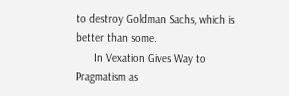to destroy Goldman Sachs, which is better than some.
      In Vexation Gives Way to Pragmatism as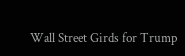Wall Street Girds for Trump